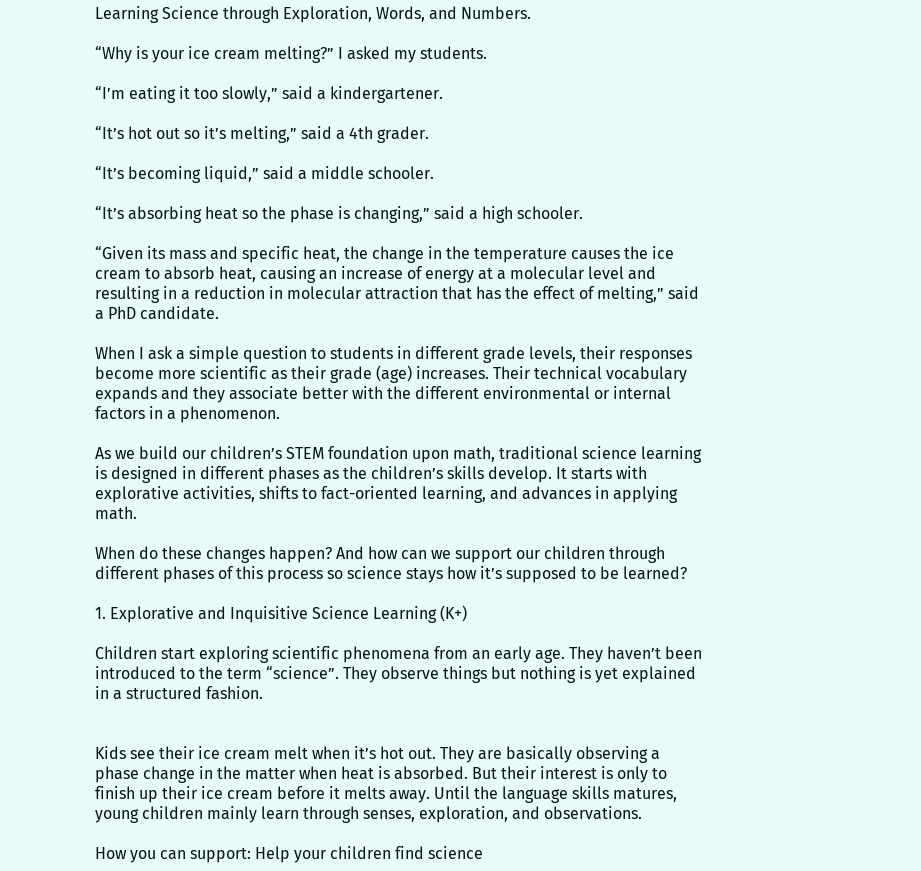Learning Science through Exploration, Words, and Numbers.

“Why is your ice cream melting?” I asked my students.

“I’m eating it too slowly,” said a kindergartener.

“It’s hot out so it’s melting,” said a 4th grader.

“It’s becoming liquid,” said a middle schooler.

“It’s absorbing heat so the phase is changing,” said a high schooler.

“Given its mass and specific heat, the change in the temperature causes the ice cream to absorb heat, causing an increase of energy at a molecular level and resulting in a reduction in molecular attraction that has the effect of melting,” said a PhD candidate.

When I ask a simple question to students in different grade levels, their responses become more scientific as their grade (age) increases. Their technical vocabulary expands and they associate better with the different environmental or internal factors in a phenomenon.

As we build our children’s STEM foundation upon math, traditional science learning is designed in different phases as the children’s skills develop. It starts with explorative activities, shifts to fact-oriented learning, and advances in applying math.

When do these changes happen? And how can we support our children through different phases of this process so science stays how it’s supposed to be learned?

1. Explorative and Inquisitive Science Learning (K+)

Children start exploring scientific phenomena from an early age. They haven’t been introduced to the term “science”. They observe things but nothing is yet explained in a structured fashion.


Kids see their ice cream melt when it’s hot out. They are basically observing a phase change in the matter when heat is absorbed. But their interest is only to finish up their ice cream before it melts away. Until the language skills matures, young children mainly learn through senses, exploration, and observations.

How you can support: Help your children find science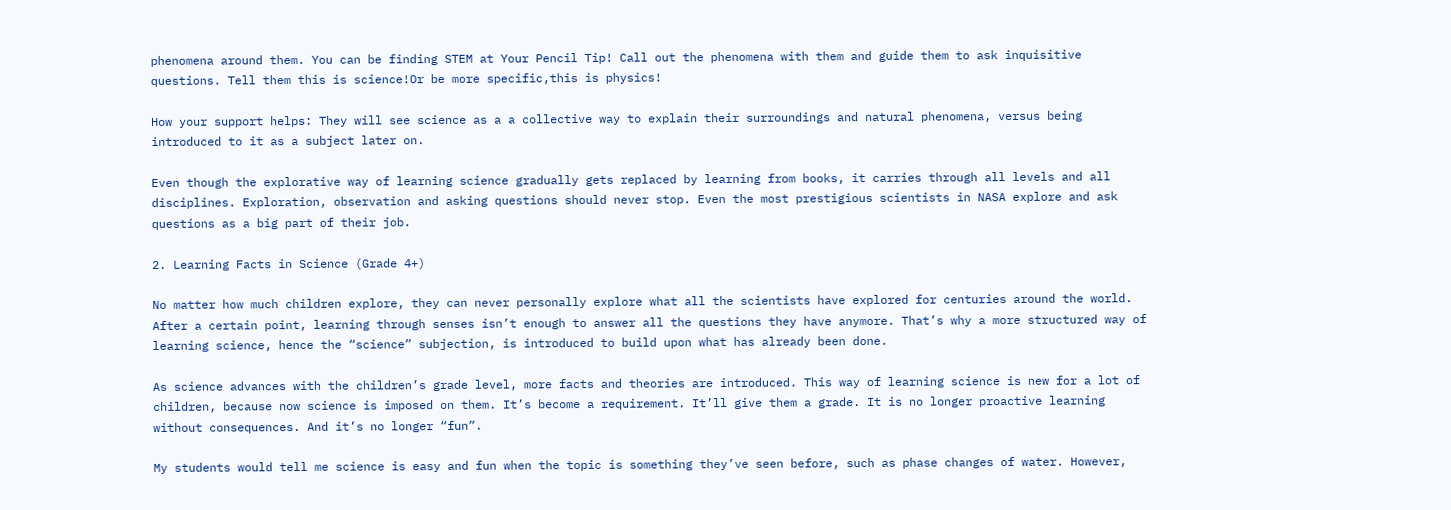phenomena around them. You can be finding STEM at Your Pencil Tip! Call out the phenomena with them and guide them to ask inquisitive questions. Tell them this is science!Or be more specific,this is physics!

How your support helps: They will see science as a a collective way to explain their surroundings and natural phenomena, versus being introduced to it as a subject later on.

Even though the explorative way of learning science gradually gets replaced by learning from books, it carries through all levels and all disciplines. Exploration, observation and asking questions should never stop. Even the most prestigious scientists in NASA explore and ask questions as a big part of their job.

2. Learning Facts in Science (Grade 4+)

No matter how much children explore, they can never personally explore what all the scientists have explored for centuries around the world. After a certain point, learning through senses isn’t enough to answer all the questions they have anymore. That’s why a more structured way of learning science, hence the “science” subjection, is introduced to build upon what has already been done.

As science advances with the children’s grade level, more facts and theories are introduced. This way of learning science is new for a lot of children, because now science is imposed on them. It’s become a requirement. It’ll give them a grade. It is no longer proactive learning without consequences. And it’s no longer “fun”.

My students would tell me science is easy and fun when the topic is something they’ve seen before, such as phase changes of water. However,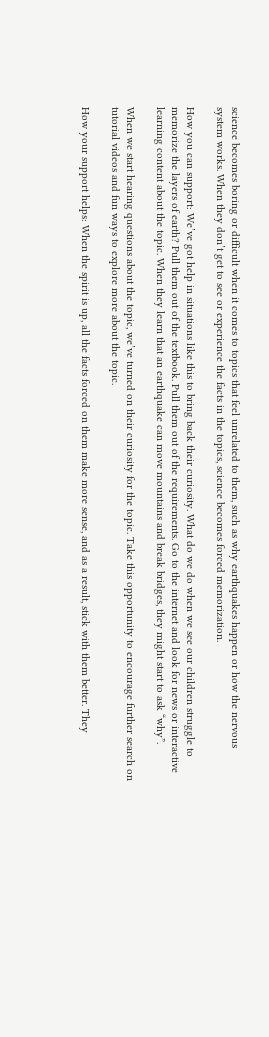science becomes boring or difficult when it comes to topics that feel unrelated to them, such as why earthquakes happen or how the nervous system works. When they don’t get to see or experience the facts in the topics, science becomes forced memorization.

How you can support: We’ve got help in situations like this to bring back their curiosity. What do we do when we see our children struggle to memorize the layers of earth? Pull them out of the textbook. Pull them out of the requirements. Go to the internet and look for news or interactive learning content about the topic. When they learn that an earthquake can move mountains and break bridges, they might start to ask “why”.

When we start hearing questions about the topic, we’ve turned on their curiosity for the topic. Take this opportunity to encourage further search on tutorial videos and fun ways to explore more about the topic.

How your support helps: When the spirit is up, all the facts forced on them make more sense, and as a result, stick with them better. They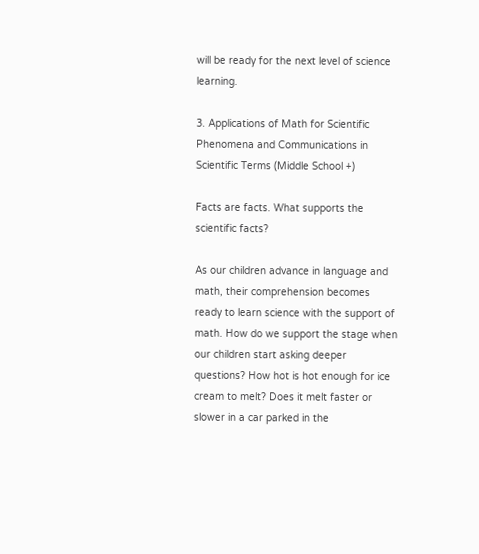will be ready for the next level of science learning.

3. Applications of Math for Scientific Phenomena and Communications in Scientific Terms (Middle School +)

Facts are facts. What supports the scientific facts?

As our children advance in language and math, their comprehension becomes ready to learn science with the support of math. How do we support the stage when our children start asking deeper questions? How hot is hot enough for ice cream to melt? Does it melt faster or slower in a car parked in the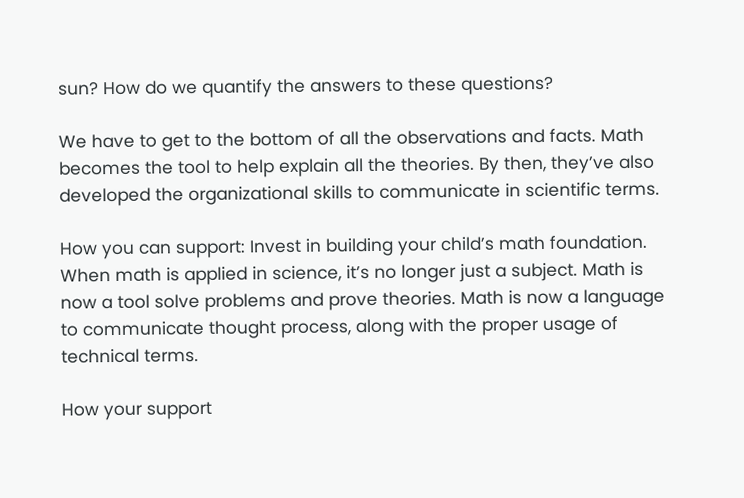sun? How do we quantify the answers to these questions?

We have to get to the bottom of all the observations and facts. Math becomes the tool to help explain all the theories. By then, they’ve also developed the organizational skills to communicate in scientific terms.

How you can support: Invest in building your child’s math foundation. When math is applied in science, it’s no longer just a subject. Math is now a tool solve problems and prove theories. Math is now a language to communicate thought process, along with the proper usage of technical terms.

How your support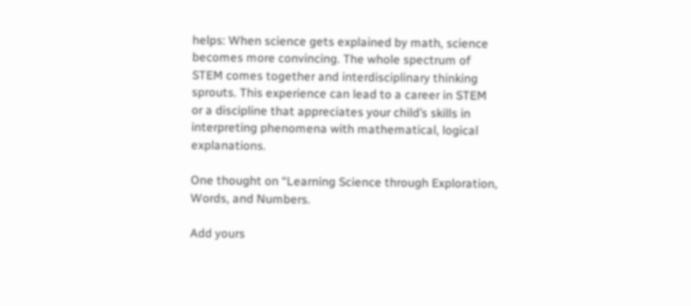helps: When science gets explained by math, science becomes more convincing. The whole spectrum of STEM comes together and interdisciplinary thinking sprouts. This experience can lead to a career in STEM or a discipline that appreciates your child’s skills in interpreting phenomena with mathematical, logical explanations.

One thought on “Learning Science through Exploration, Words, and Numbers.

Add yours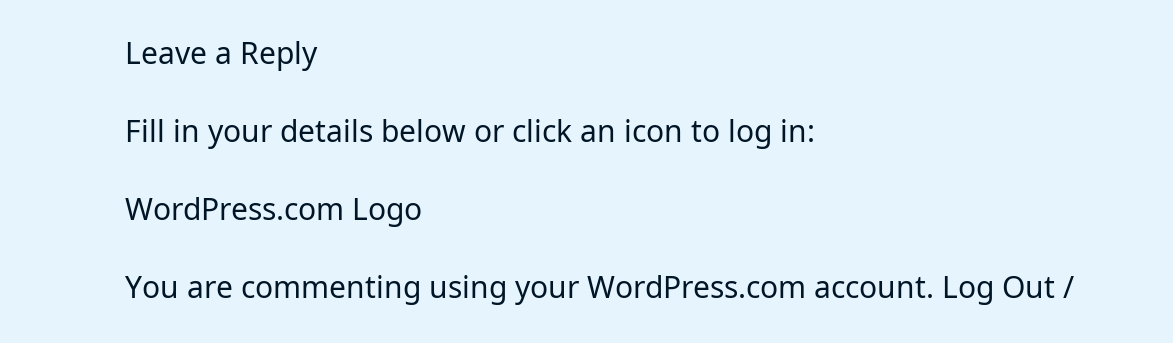Leave a Reply

Fill in your details below or click an icon to log in:

WordPress.com Logo

You are commenting using your WordPress.com account. Log Out /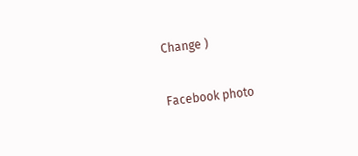Change )

Facebook photo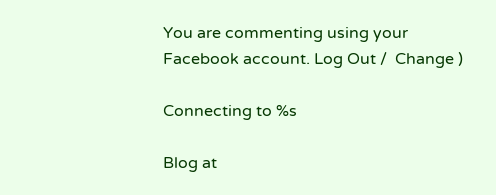You are commenting using your Facebook account. Log Out /  Change )

Connecting to %s

Blog at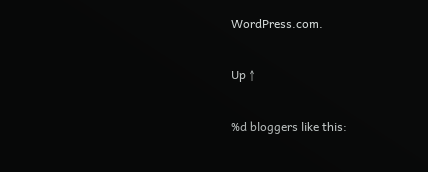WordPress.com.

Up ↑

%d bloggers like this: